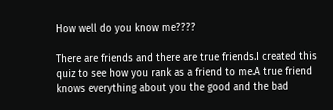How well do you know me????

There are friends and there are true friends.I created this quiz to see how you rank as a friend to me.A true friend knows everything about you the good and the bad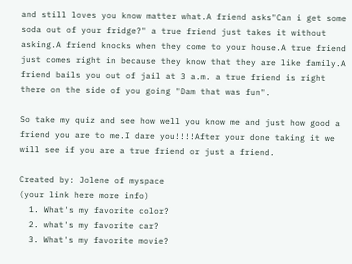and still loves you know matter what.A friend asks"Can i get some soda out of your fridge?" a true friend just takes it without asking.A friend knocks when they come to your house.A true friend just comes right in because they know that they are like family.A friend bails you out of jail at 3 a.m. a true friend is right there on the side of you going "Dam that was fun".

So take my quiz and see how well you know me and just how good a friend you are to me.I dare you!!!!After your done taking it we will see if you are a true friend or just a friend.

Created by: Jolene of myspace
(your link here more info)
  1. What's my favorite color?
  2. what's my favorite car?
  3. What's my favorite movie?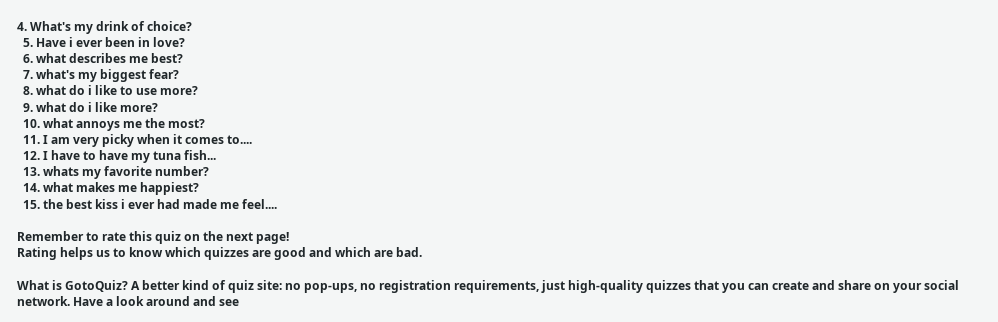4. What's my drink of choice?
  5. Have i ever been in love?
  6. what describes me best?
  7. what's my biggest fear?
  8. what do i like to use more?
  9. what do i like more?
  10. what annoys me the most?
  11. I am very picky when it comes to....
  12. I have to have my tuna fish...
  13. whats my favorite number?
  14. what makes me happiest?
  15. the best kiss i ever had made me feel....

Remember to rate this quiz on the next page!
Rating helps us to know which quizzes are good and which are bad.

What is GotoQuiz? A better kind of quiz site: no pop-ups, no registration requirements, just high-quality quizzes that you can create and share on your social network. Have a look around and see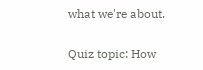what we're about.

Quiz topic: How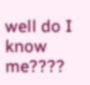well do I know me????